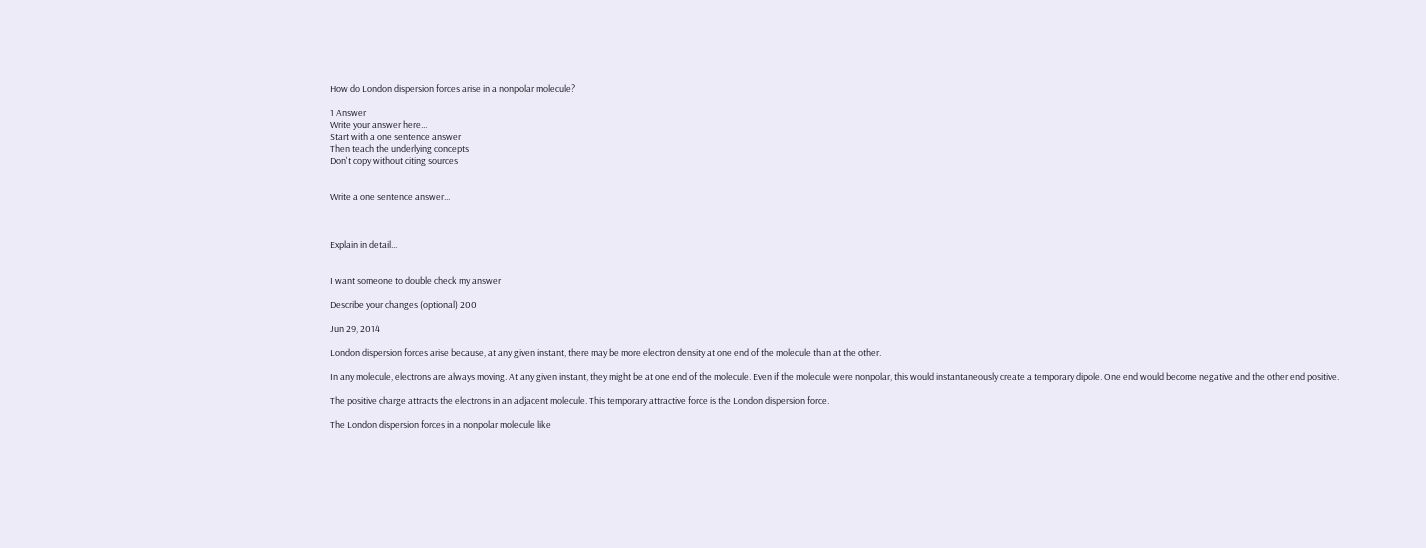How do London dispersion forces arise in a nonpolar molecule?

1 Answer
Write your answer here...
Start with a one sentence answer
Then teach the underlying concepts
Don't copy without citing sources


Write a one sentence answer...



Explain in detail...


I want someone to double check my answer

Describe your changes (optional) 200

Jun 29, 2014

London dispersion forces arise because, at any given instant, there may be more electron density at one end of the molecule than at the other.

In any molecule, electrons are always moving. At any given instant, they might be at one end of the molecule. Even if the molecule were nonpolar, this would instantaneously create a temporary dipole. One end would become negative and the other end positive.

The positive charge attracts the electrons in an adjacent molecule. This temporary attractive force is the London dispersion force.

The London dispersion forces in a nonpolar molecule like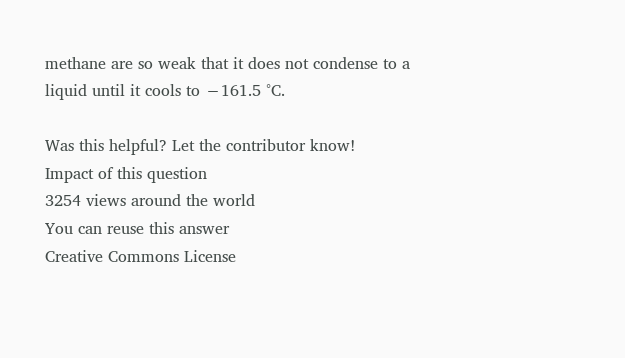methane are so weak that it does not condense to a liquid until it cools to −161.5 °C.

Was this helpful? Let the contributor know!
Impact of this question
3254 views around the world
You can reuse this answer
Creative Commons License